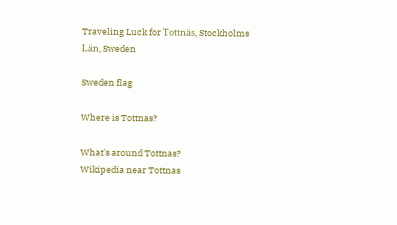Traveling Luck for Tottnäs, Stockholms Län, Sweden

Sweden flag

Where is Tottnas?

What's around Tottnas?
Wikipedia near Tottnas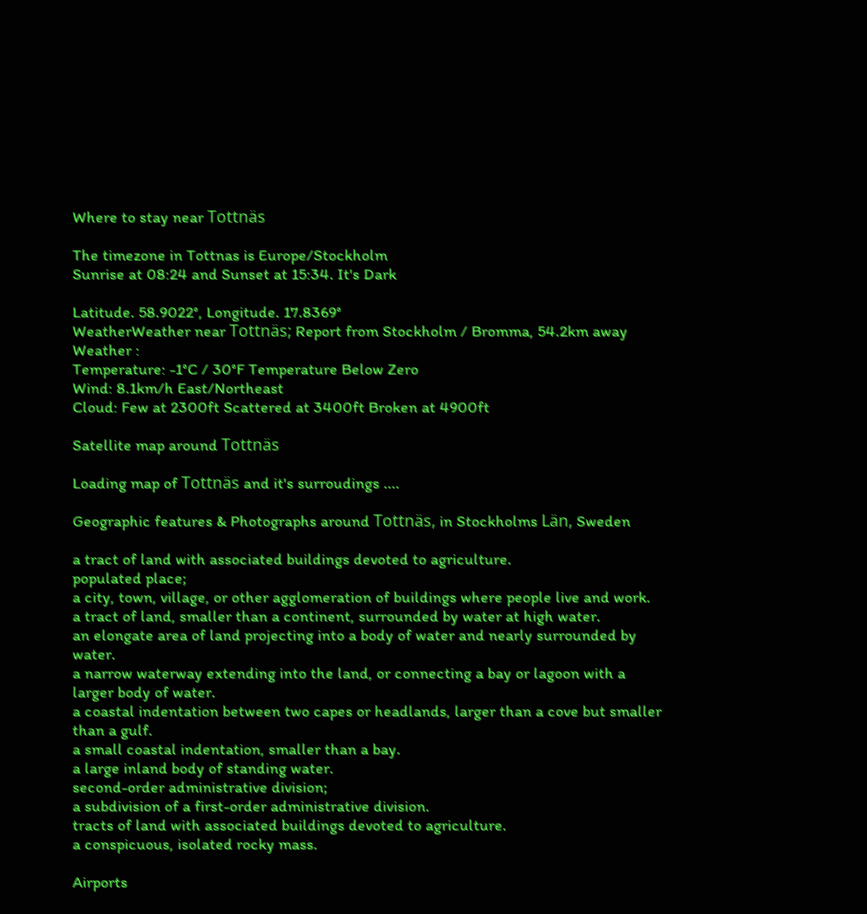Where to stay near Tottnäs

The timezone in Tottnas is Europe/Stockholm
Sunrise at 08:24 and Sunset at 15:34. It's Dark

Latitude. 58.9022°, Longitude. 17.8369°
WeatherWeather near Tottnäs; Report from Stockholm / Bromma, 54.2km away
Weather :
Temperature: -1°C / 30°F Temperature Below Zero
Wind: 8.1km/h East/Northeast
Cloud: Few at 2300ft Scattered at 3400ft Broken at 4900ft

Satellite map around Tottnäs

Loading map of Tottnäs and it's surroudings ....

Geographic features & Photographs around Tottnäs, in Stockholms Län, Sweden

a tract of land with associated buildings devoted to agriculture.
populated place;
a city, town, village, or other agglomeration of buildings where people live and work.
a tract of land, smaller than a continent, surrounded by water at high water.
an elongate area of land projecting into a body of water and nearly surrounded by water.
a narrow waterway extending into the land, or connecting a bay or lagoon with a larger body of water.
a coastal indentation between two capes or headlands, larger than a cove but smaller than a gulf.
a small coastal indentation, smaller than a bay.
a large inland body of standing water.
second-order administrative division;
a subdivision of a first-order administrative division.
tracts of land with associated buildings devoted to agriculture.
a conspicuous, isolated rocky mass.

Airports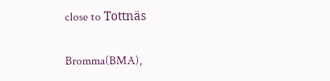close to Tottnäs

Bromma(BMA),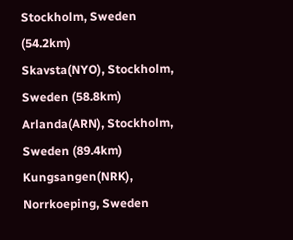Stockholm, Sweden (54.2km)
Skavsta(NYO), Stockholm, Sweden (58.8km)
Arlanda(ARN), Stockholm, Sweden (89.4km)
Kungsangen(NRK), Norrkoeping, Sweden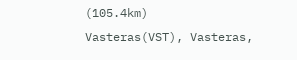(105.4km)
Vasteras(VST), Vasteras,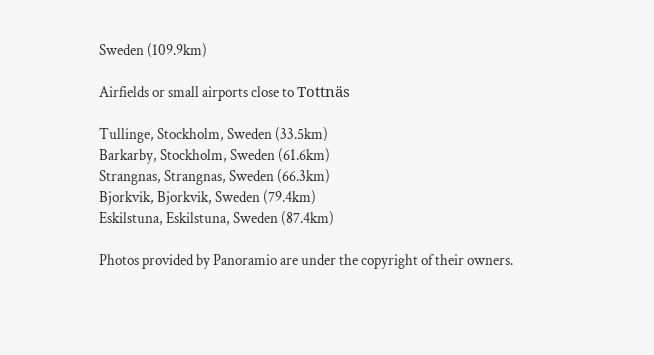Sweden (109.9km)

Airfields or small airports close to Tottnäs

Tullinge, Stockholm, Sweden (33.5km)
Barkarby, Stockholm, Sweden (61.6km)
Strangnas, Strangnas, Sweden (66.3km)
Bjorkvik, Bjorkvik, Sweden (79.4km)
Eskilstuna, Eskilstuna, Sweden (87.4km)

Photos provided by Panoramio are under the copyright of their owners.